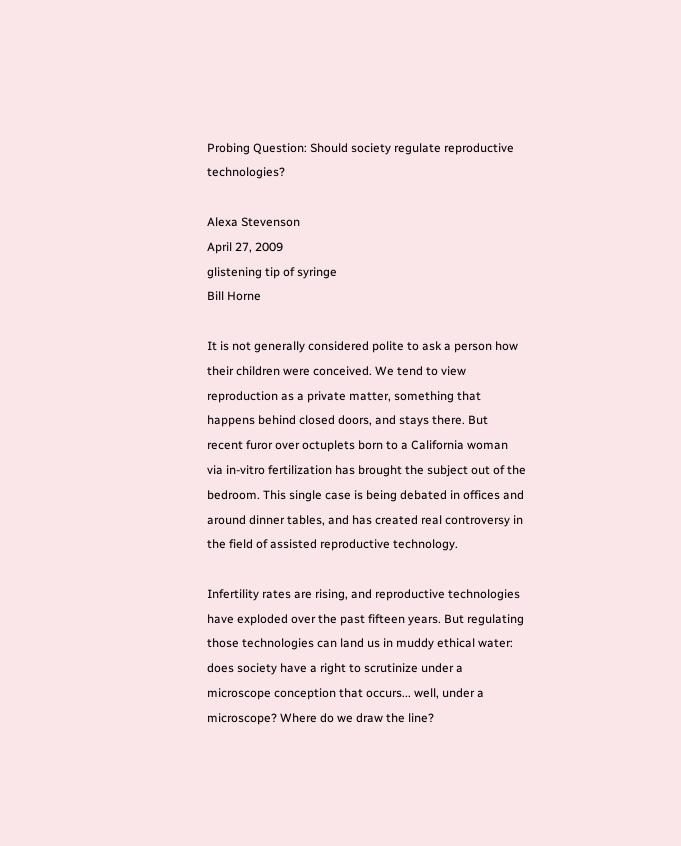Probing Question: Should society regulate reproductive technologies?

Alexa Stevenson
April 27, 2009
glistening tip of syringe
Bill Horne

It is not generally considered polite to ask a person how their children were conceived. We tend to view reproduction as a private matter, something that happens behind closed doors, and stays there. But recent furor over octuplets born to a California woman via in-vitro fertilization has brought the subject out of the bedroom. This single case is being debated in offices and around dinner tables, and has created real controversy in the field of assisted reproductive technology.

Infertility rates are rising, and reproductive technologies have exploded over the past fifteen years. But regulating those technologies can land us in muddy ethical water: does society have a right to scrutinize under a microscope conception that occurs... well, under a microscope? Where do we draw the line?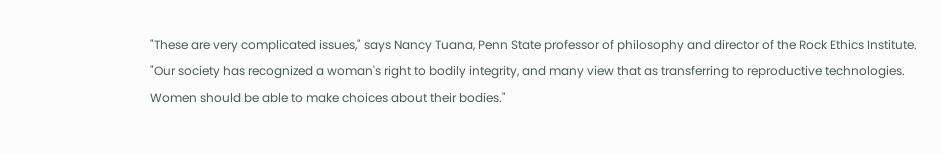"These are very complicated issues," says Nancy Tuana, Penn State professor of philosophy and director of the Rock Ethics Institute. "Our society has recognized a woman's right to bodily integrity, and many view that as transferring to reproductive technologies. Women should be able to make choices about their bodies."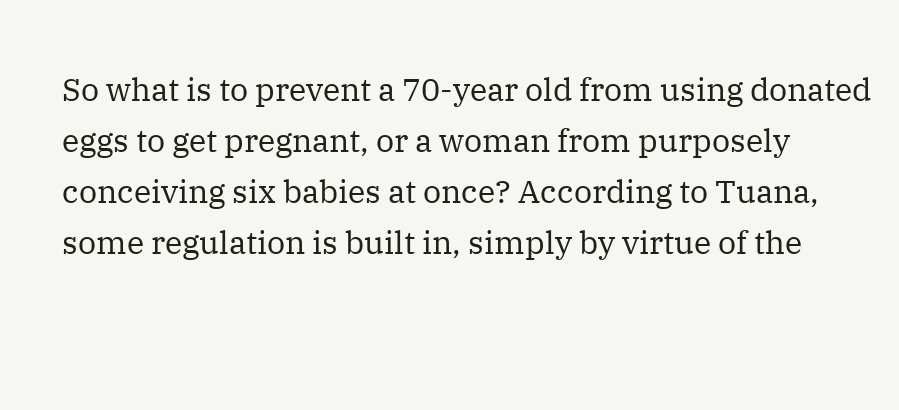So what is to prevent a 70-year old from using donated eggs to get pregnant, or a woman from purposely conceiving six babies at once? According to Tuana, some regulation is built in, simply by virtue of the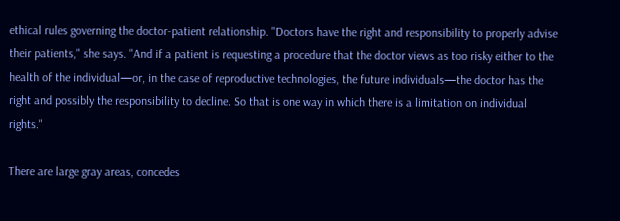ethical rules governing the doctor-patient relationship. "Doctors have the right and responsibility to properly advise their patients," she says. "And if a patient is requesting a procedure that the doctor views as too risky either to the health of the individual—or, in the case of reproductive technologies, the future individuals—the doctor has the right and possibly the responsibility to decline. So that is one way in which there is a limitation on individual rights."

There are large gray areas, concedes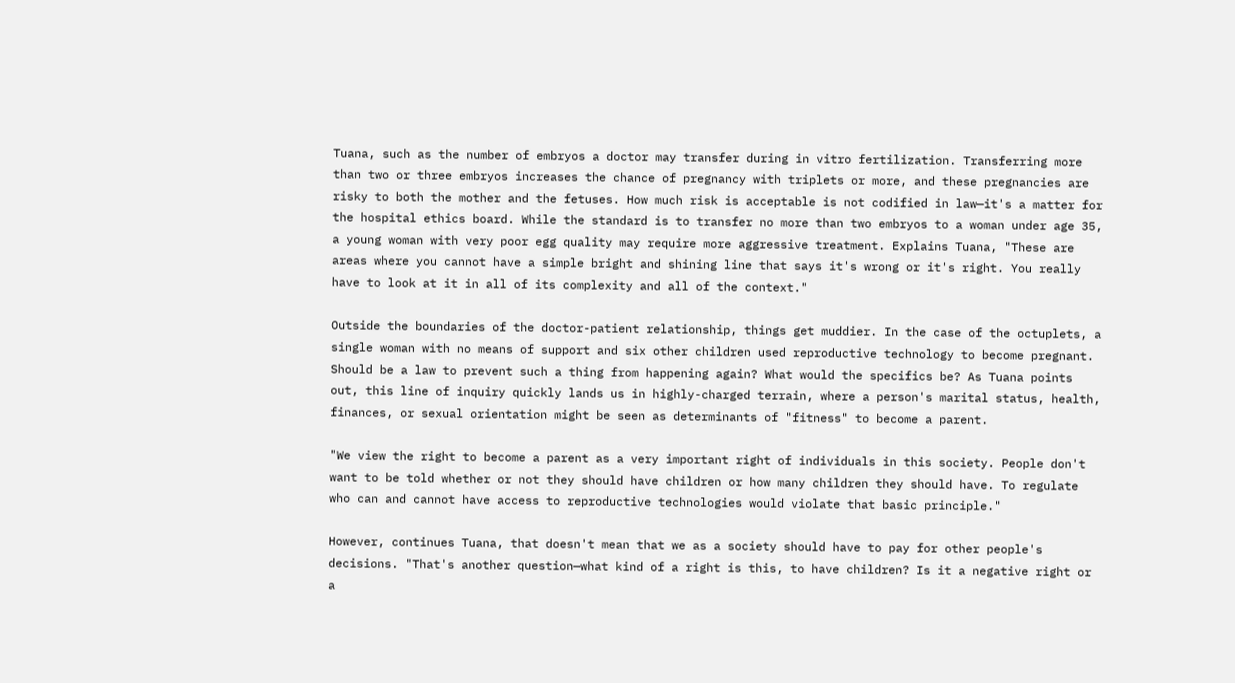Tuana, such as the number of embryos a doctor may transfer during in vitro fertilization. Transferring more than two or three embryos increases the chance of pregnancy with triplets or more, and these pregnancies are risky to both the mother and the fetuses. How much risk is acceptable is not codified in law—it's a matter for the hospital ethics board. While the standard is to transfer no more than two embryos to a woman under age 35, a young woman with very poor egg quality may require more aggressive treatment. Explains Tuana, "These are areas where you cannot have a simple bright and shining line that says it's wrong or it's right. You really have to look at it in all of its complexity and all of the context."

Outside the boundaries of the doctor-patient relationship, things get muddier. In the case of the octuplets, a single woman with no means of support and six other children used reproductive technology to become pregnant. Should be a law to prevent such a thing from happening again? What would the specifics be? As Tuana points out, this line of inquiry quickly lands us in highly-charged terrain, where a person's marital status, health, finances, or sexual orientation might be seen as determinants of "fitness" to become a parent.

"We view the right to become a parent as a very important right of individuals in this society. People don't want to be told whether or not they should have children or how many children they should have. To regulate who can and cannot have access to reproductive technologies would violate that basic principle."

However, continues Tuana, that doesn't mean that we as a society should have to pay for other people's decisions. "That's another question—what kind of a right is this, to have children? Is it a negative right or a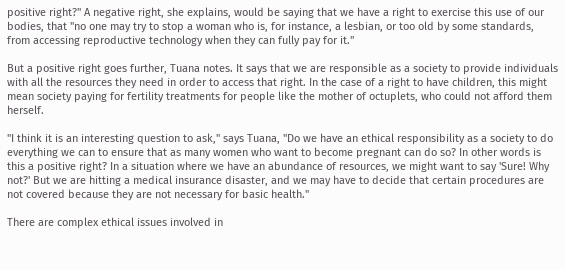positive right?" A negative right, she explains, would be saying that we have a right to exercise this use of our bodies, that "no one may try to stop a woman who is, for instance, a lesbian, or too old by some standards, from accessing reproductive technology when they can fully pay for it."

But a positive right goes further, Tuana notes. It says that we are responsible as a society to provide individuals with all the resources they need in order to access that right. In the case of a right to have children, this might mean society paying for fertility treatments for people like the mother of octuplets, who could not afford them herself.

"I think it is an interesting question to ask," says Tuana, "Do we have an ethical responsibility as a society to do everything we can to ensure that as many women who want to become pregnant can do so? In other words is this a positive right? In a situation where we have an abundance of resources, we might want to say 'Sure! Why not?' But we are hitting a medical insurance disaster, and we may have to decide that certain procedures are not covered because they are not necessary for basic health."

There are complex ethical issues involved in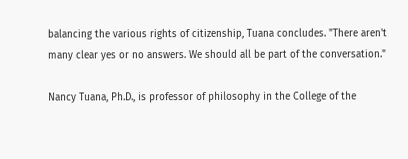balancing the various rights of citizenship, Tuana concludes. "There aren't many clear yes or no answers. We should all be part of the conversation."

Nancy Tuana, Ph.D., is professor of philosophy in the College of the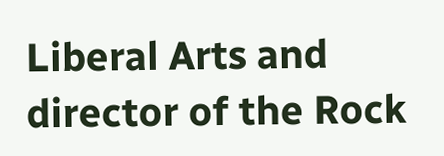Liberal Arts and director of the Rock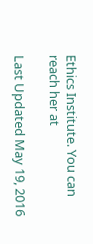Ethics Institute. You can reach her at

Last Updated May 19, 2016